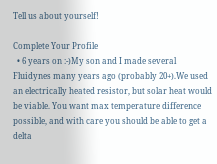Tell us about yourself!

Complete Your Profile
  • 6 years on :-)My son and I made several Fluidynes many years ago (probably 20+).We used an electrically heated resistor, but solar heat would be viable. You want max temperature difference possible, and with care you should be able to get a delta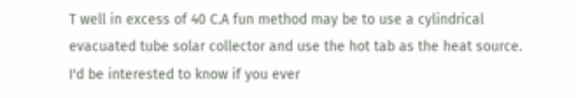T well in excess of 40 C.A fun method may be to use a cylindrical evacuated tube solar collector and use the hot tab as the heat source. I'd be interested to know if you ever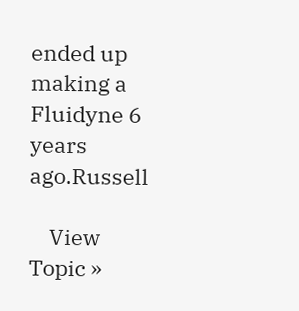ended up making a Fluidyne 6 years ago.Russell

    View Topic »